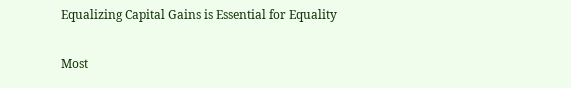Equalizing Capital Gains is Essential for Equality

Most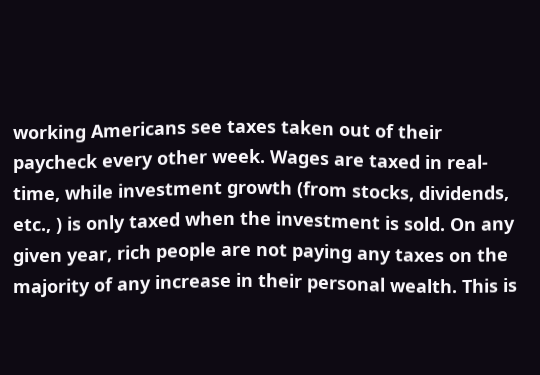working Americans see taxes taken out of their paycheck every other week. Wages are taxed in real-time, while investment growth (from stocks, dividends, etc., ) is only taxed when the investment is sold. On any given year, rich people are not paying any taxes on the majority of any increase in their personal wealth. This is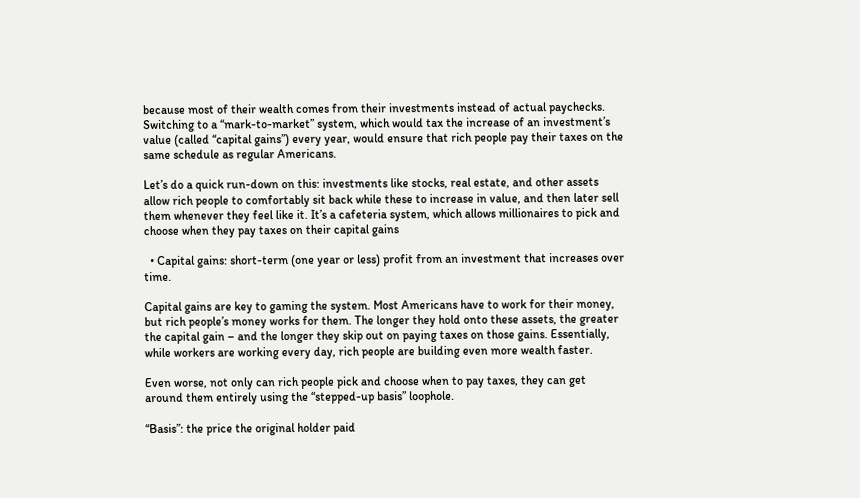because most of their wealth comes from their investments instead of actual paychecks. Switching to a “mark-to-market” system, which would tax the increase of an investment’s value (called “capital gains”) every year, would ensure that rich people pay their taxes on the same schedule as regular Americans.

Let’s do a quick run-down on this: investments like stocks, real estate, and other assets allow rich people to comfortably sit back while these to increase in value, and then later sell them whenever they feel like it. It’s a cafeteria system, which allows millionaires to pick and choose when they pay taxes on their capital gains

  • Capital gains: short-term (one year or less) profit from an investment that increases over time.

Capital gains are key to gaming the system. Most Americans have to work for their money, but rich people’s money works for them. The longer they hold onto these assets, the greater the capital gain – and the longer they skip out on paying taxes on those gains. Essentially, while workers are working every day, rich people are building even more wealth faster.

Even worse, not only can rich people pick and choose when to pay taxes, they can get around them entirely using the “stepped-up basis” loophole.

“Basis”: the price the original holder paid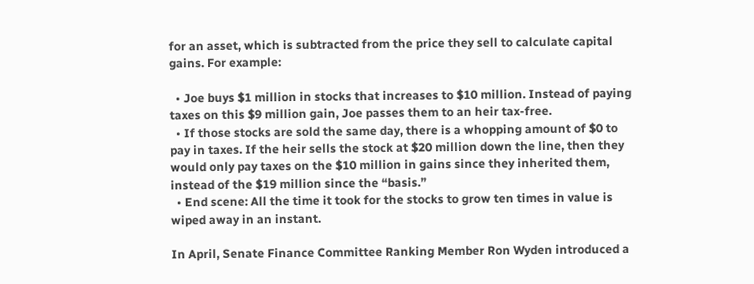for an asset, which is subtracted from the price they sell to calculate capital gains. For example:

  • Joe buys $1 million in stocks that increases to $10 million. Instead of paying taxes on this $9 million gain, Joe passes them to an heir tax-free.
  • If those stocks are sold the same day, there is a whopping amount of $0 to pay in taxes. If the heir sells the stock at $20 million down the line, then they would only pay taxes on the $10 million in gains since they inherited them, instead of the $19 million since the “basis.”
  • End scene: All the time it took for the stocks to grow ten times in value is wiped away in an instant.

In April, Senate Finance Committee Ranking Member Ron Wyden introduced a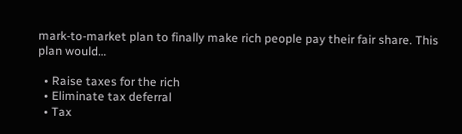mark-to-market plan to finally make rich people pay their fair share. This plan would…

  • Raise taxes for the rich
  • Eliminate tax deferral
  • Tax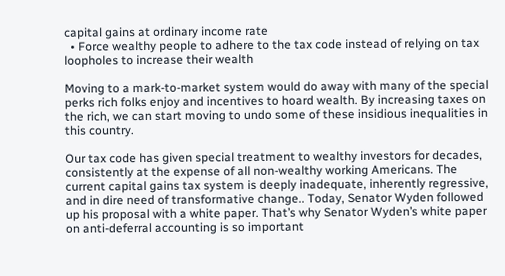capital gains at ordinary income rate
  • Force wealthy people to adhere to the tax code instead of relying on tax loopholes to increase their wealth

Moving to a mark-to-market system would do away with many of the special perks rich folks enjoy and incentives to hoard wealth. By increasing taxes on the rich, we can start moving to undo some of these insidious inequalities in this country.

Our tax code has given special treatment to wealthy investors for decades, consistently at the expense of all non-wealthy working Americans. The current capital gains tax system is deeply inadequate, inherently regressive, and in dire need of transformative change.. Today, Senator Wyden followed up his proposal with a white paper. That’s why Senator Wyden’s white paper on anti-deferral accounting is so important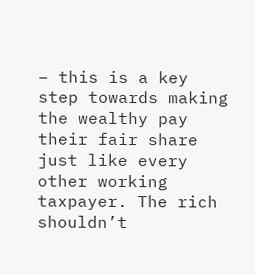– this is a key step towards making the wealthy pay their fair share just like every other working taxpayer. The rich shouldn’t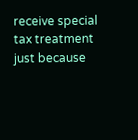receive special tax treatment just because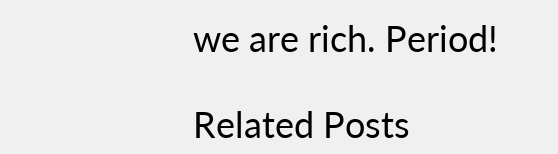we are rich. Period!

Related Posts